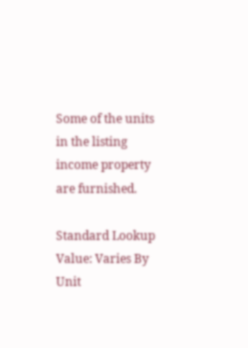Some of the units in the listing income property are furnished.

Standard Lookup Value: Varies By Unit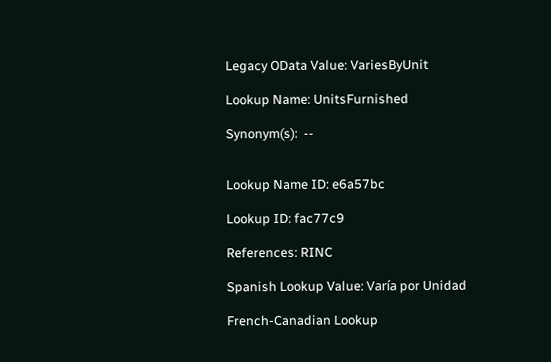Legacy OData Value: VariesByUnit

Lookup Name: UnitsFurnished

Synonym(s):  --


Lookup Name ID: e6a57bc

Lookup ID: fac77c9

References: RINC

Spanish Lookup Value: Varía por Unidad

French-Canadian Lookup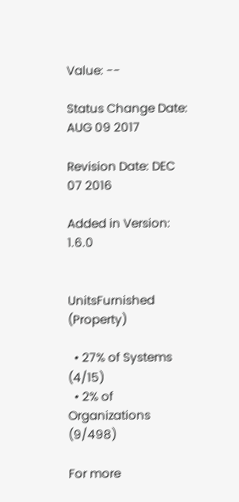Value: --

Status Change Date: AUG 09 2017

Revision Date: DEC 07 2016

Added in Version: 1.6.0


UnitsFurnished (Property)

  • 27% of Systems (4/15)
  • 2% of Organizations (9/498)

For more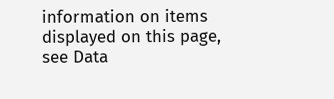information on items displayed on this page, see Data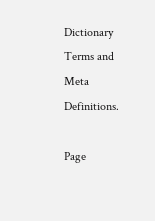Dictionary Terms and Meta Definitions.

Page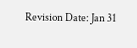Revision Date: Jan 31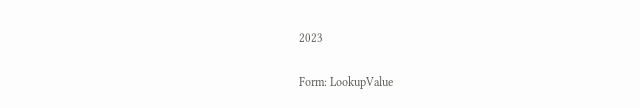2023

Form: LookupValue